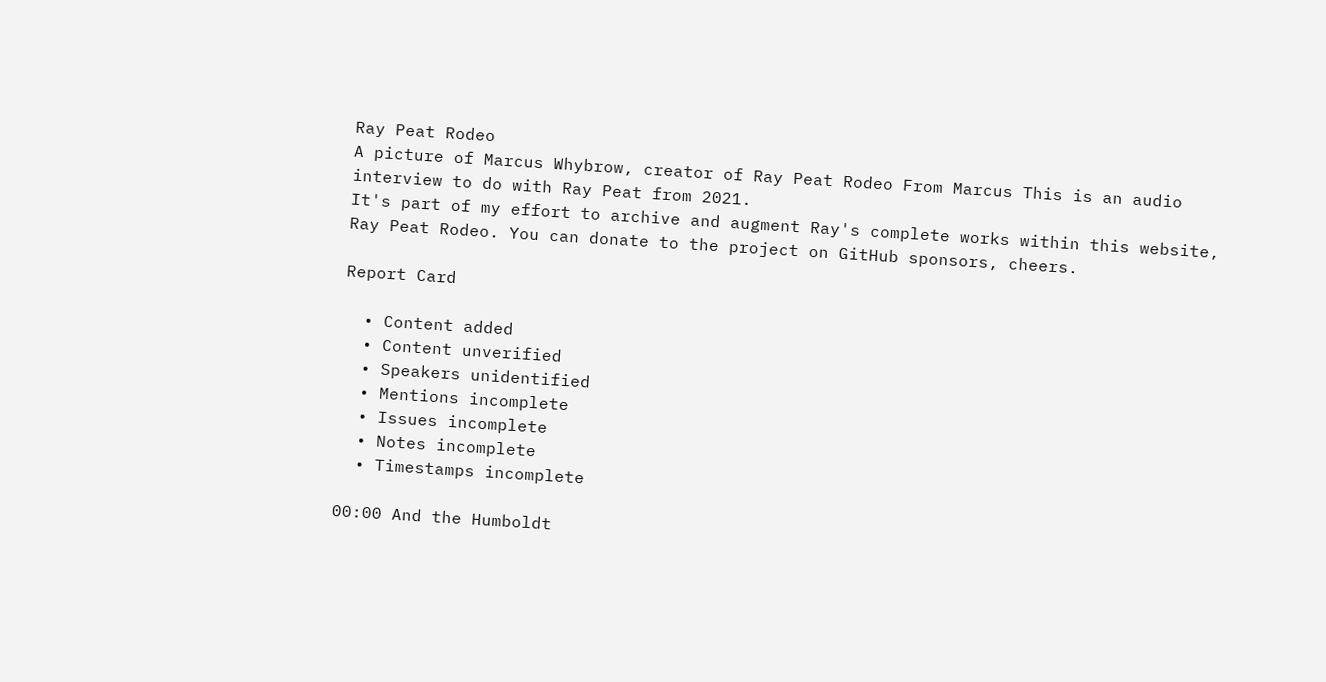Ray Peat Rodeo
A picture of Marcus Whybrow, creator of Ray Peat Rodeo From Marcus This is an audio interview to do with Ray Peat from 2021.
It's part of my effort to archive and augment Ray's complete works within this website, Ray Peat Rodeo. You can donate to the project on GitHub sponsors, cheers.

Report Card

  • Content added
  • Content unverified
  • Speakers unidentified
  • Mentions incomplete
  • Issues incomplete
  • Notes incomplete
  • Timestamps incomplete

00:00 And the Humboldt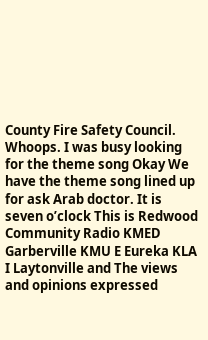County Fire Safety Council. Whoops. I was busy looking for the theme song Okay We have the theme song lined up for ask Arab doctor. It is seven o’clock This is Redwood Community Radio KMED Garberville KMU E Eureka KLA I Laytonville and The views and opinions expressed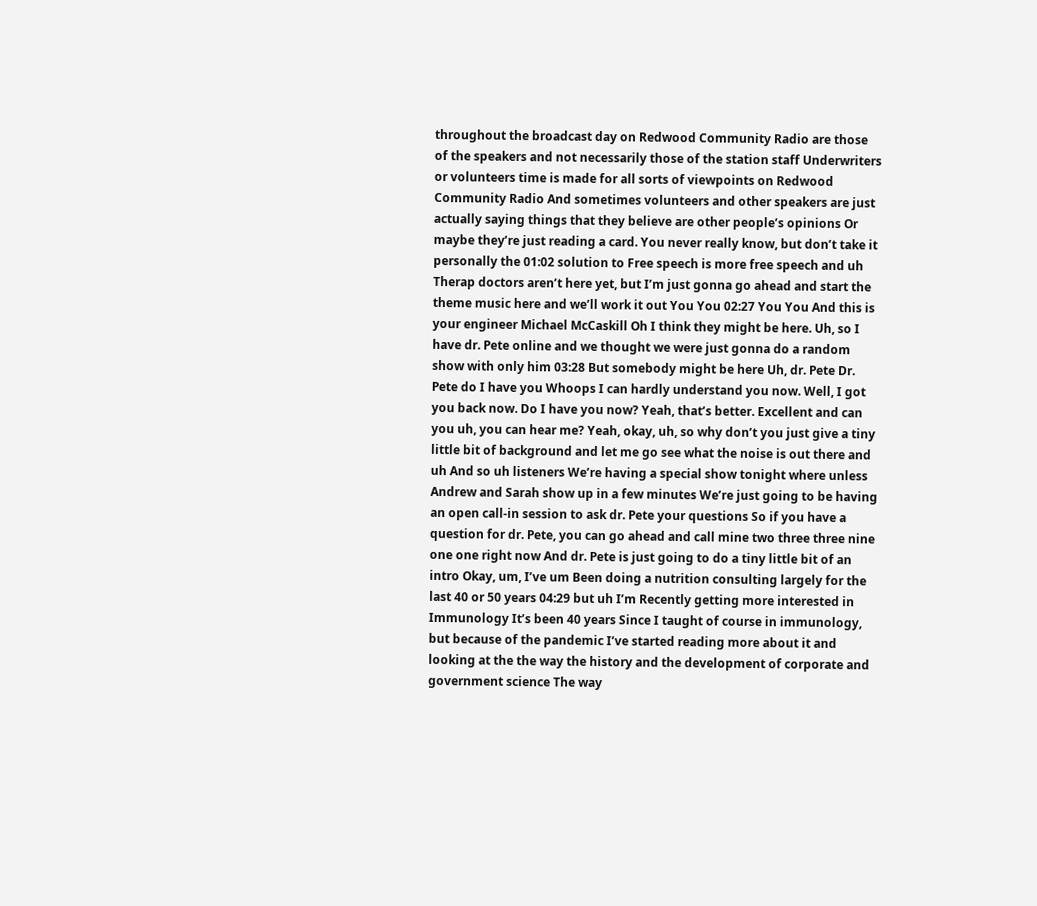throughout the broadcast day on Redwood Community Radio are those of the speakers and not necessarily those of the station staff Underwriters or volunteers time is made for all sorts of viewpoints on Redwood Community Radio And sometimes volunteers and other speakers are just actually saying things that they believe are other people’s opinions Or maybe they’re just reading a card. You never really know, but don’t take it personally the 01:02 solution to Free speech is more free speech and uh Therap doctors aren’t here yet, but I’m just gonna go ahead and start the theme music here and we’ll work it out You You 02:27 You You And this is your engineer Michael McCaskill Oh I think they might be here. Uh, so I have dr. Pete online and we thought we were just gonna do a random show with only him 03:28 But somebody might be here Uh, dr. Pete Dr. Pete do I have you Whoops I can hardly understand you now. Well, I got you back now. Do I have you now? Yeah, that’s better. Excellent and can you uh, you can hear me? Yeah, okay, uh, so why don’t you just give a tiny little bit of background and let me go see what the noise is out there and uh And so uh listeners We’re having a special show tonight where unless Andrew and Sarah show up in a few minutes We’re just going to be having an open call-in session to ask dr. Pete your questions So if you have a question for dr. Pete, you can go ahead and call mine two three three nine one one right now And dr. Pete is just going to do a tiny little bit of an intro Okay, um, I’ve um Been doing a nutrition consulting largely for the last 40 or 50 years 04:29 but uh I’m Recently getting more interested in Immunology It’s been 40 years Since I taught of course in immunology, but because of the pandemic I’ve started reading more about it and looking at the the way the history and the development of corporate and government science The way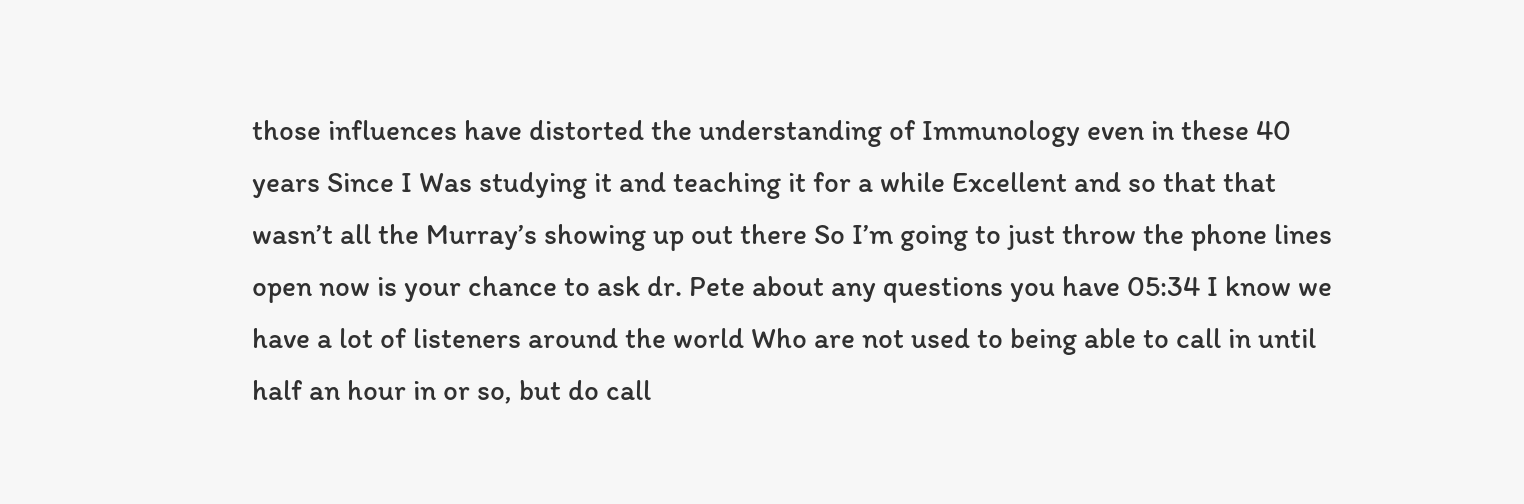those influences have distorted the understanding of Immunology even in these 40 years Since I Was studying it and teaching it for a while Excellent and so that that wasn’t all the Murray’s showing up out there So I’m going to just throw the phone lines open now is your chance to ask dr. Pete about any questions you have 05:34 I know we have a lot of listeners around the world Who are not used to being able to call in until half an hour in or so, but do call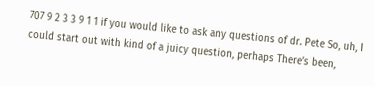707 9 2 3 3 9 1 1 if you would like to ask any questions of dr. Pete So, uh, I could start out with kind of a juicy question, perhaps There’s been,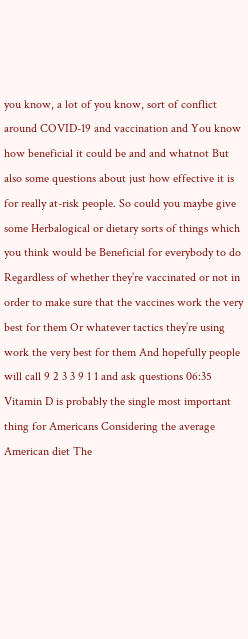you know, a lot of you know, sort of conflict around COVID-19 and vaccination and You know how beneficial it could be and and whatnot But also some questions about just how effective it is for really at-risk people. So could you maybe give some Herbalogical or dietary sorts of things which you think would be Beneficial for everybody to do Regardless of whether they’re vaccinated or not in order to make sure that the vaccines work the very best for them Or whatever tactics they’re using work the very best for them And hopefully people will call 9 2 3 3 9 1 1 and ask questions 06:35 Vitamin D is probably the single most important thing for Americans Considering the average American diet The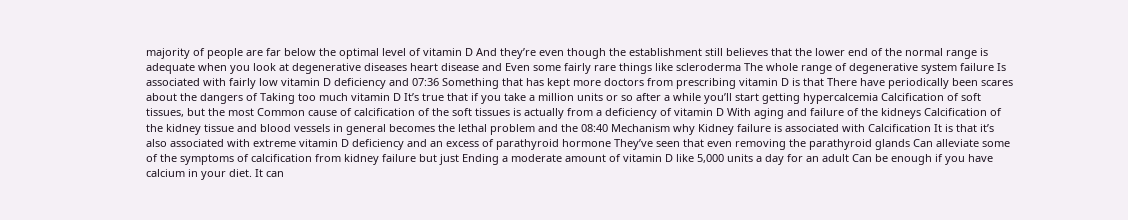majority of people are far below the optimal level of vitamin D And they’re even though the establishment still believes that the lower end of the normal range is adequate when you look at degenerative diseases heart disease and Even some fairly rare things like scleroderma The whole range of degenerative system failure Is associated with fairly low vitamin D deficiency and 07:36 Something that has kept more doctors from prescribing vitamin D is that There have periodically been scares about the dangers of Taking too much vitamin D It’s true that if you take a million units or so after a while you’ll start getting hypercalcemia Calcification of soft tissues, but the most Common cause of calcification of the soft tissues is actually from a deficiency of vitamin D With aging and failure of the kidneys Calcification of the kidney tissue and blood vessels in general becomes the lethal problem and the 08:40 Mechanism why Kidney failure is associated with Calcification It is that it’s also associated with extreme vitamin D deficiency and an excess of parathyroid hormone They’ve seen that even removing the parathyroid glands Can alleviate some of the symptoms of calcification from kidney failure but just Ending a moderate amount of vitamin D like 5,000 units a day for an adult Can be enough if you have calcium in your diet. It can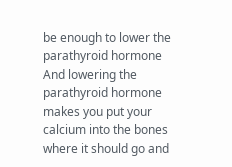be enough to lower the parathyroid hormone And lowering the parathyroid hormone makes you put your calcium into the bones where it should go and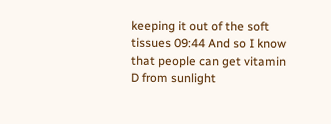keeping it out of the soft tissues 09:44 And so I know that people can get vitamin D from sunlight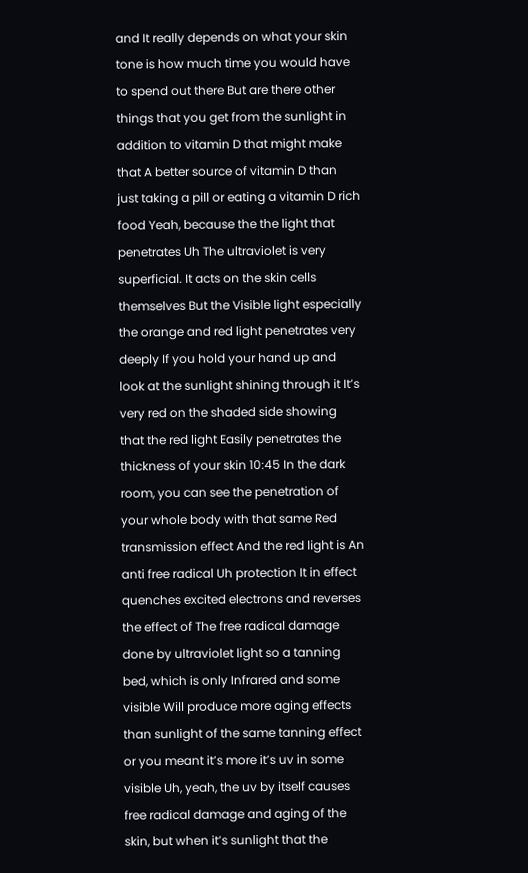and It really depends on what your skin tone is how much time you would have to spend out there But are there other things that you get from the sunlight in addition to vitamin D that might make that A better source of vitamin D than just taking a pill or eating a vitamin D rich food Yeah, because the the light that penetrates Uh The ultraviolet is very superficial. It acts on the skin cells themselves But the Visible light especially the orange and red light penetrates very deeply If you hold your hand up and look at the sunlight shining through it It’s very red on the shaded side showing that the red light Easily penetrates the thickness of your skin 10:45 In the dark room, you can see the penetration of your whole body with that same Red transmission effect And the red light is An anti free radical Uh protection It in effect quenches excited electrons and reverses the effect of The free radical damage done by ultraviolet light so a tanning bed, which is only Infrared and some visible Will produce more aging effects than sunlight of the same tanning effect or you meant it’s more it’s uv in some visible Uh, yeah, the uv by itself causes free radical damage and aging of the skin, but when it’s sunlight that the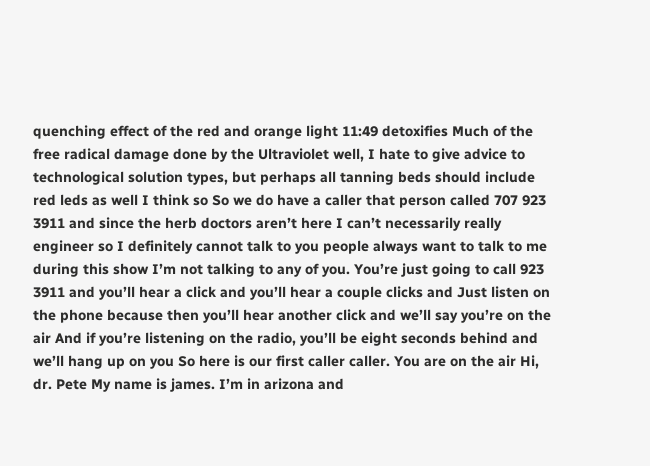quenching effect of the red and orange light 11:49 detoxifies Much of the free radical damage done by the Ultraviolet well, I hate to give advice to technological solution types, but perhaps all tanning beds should include red leds as well I think so So we do have a caller that person called 707 923 3911 and since the herb doctors aren’t here I can’t necessarily really engineer so I definitely cannot talk to you people always want to talk to me during this show I’m not talking to any of you. You’re just going to call 923 3911 and you’ll hear a click and you’ll hear a couple clicks and Just listen on the phone because then you’ll hear another click and we’ll say you’re on the air And if you’re listening on the radio, you’ll be eight seconds behind and we’ll hang up on you So here is our first caller caller. You are on the air Hi, dr. Pete My name is james. I’m in arizona and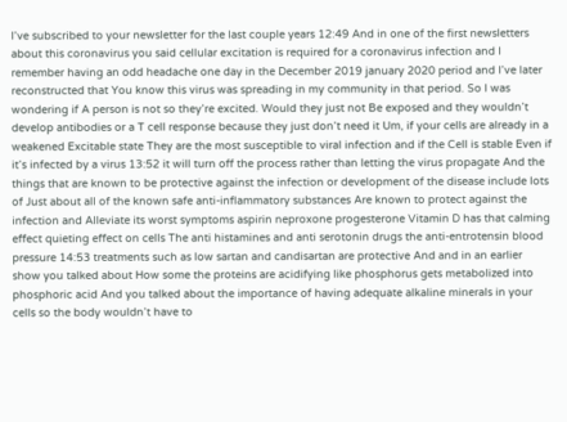I’ve subscribed to your newsletter for the last couple years 12:49 And in one of the first newsletters about this coronavirus you said cellular excitation is required for a coronavirus infection and I remember having an odd headache one day in the December 2019 january 2020 period and I’ve later reconstructed that You know this virus was spreading in my community in that period. So I was wondering if A person is not so they’re excited. Would they just not Be exposed and they wouldn’t develop antibodies or a T cell response because they just don’t need it Um, if your cells are already in a weakened Excitable state They are the most susceptible to viral infection and if the Cell is stable Even if it’s infected by a virus 13:52 it will turn off the process rather than letting the virus propagate And the things that are known to be protective against the infection or development of the disease include lots of Just about all of the known safe anti-inflammatory substances Are known to protect against the infection and Alleviate its worst symptoms aspirin neproxone progesterone Vitamin D has that calming effect quieting effect on cells The anti histamines and anti serotonin drugs the anti-entrotensin blood pressure 14:53 treatments such as low sartan and candisartan are protective And and in an earlier show you talked about How some the proteins are acidifying like phosphorus gets metabolized into phosphoric acid And you talked about the importance of having adequate alkaline minerals in your cells so the body wouldn’t have to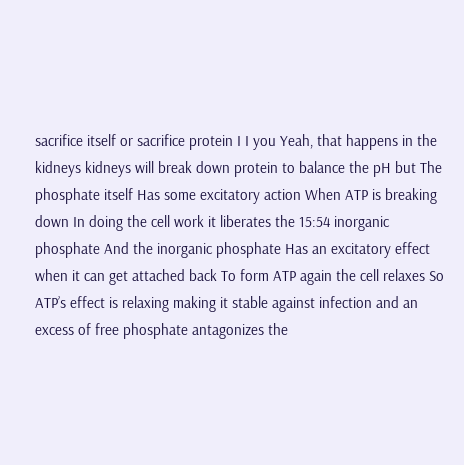sacrifice itself or sacrifice protein I I you Yeah, that happens in the kidneys kidneys will break down protein to balance the pH but The phosphate itself Has some excitatory action When ATP is breaking down In doing the cell work it liberates the 15:54 inorganic phosphate And the inorganic phosphate Has an excitatory effect when it can get attached back To form ATP again the cell relaxes So ATP’s effect is relaxing making it stable against infection and an excess of free phosphate antagonizes the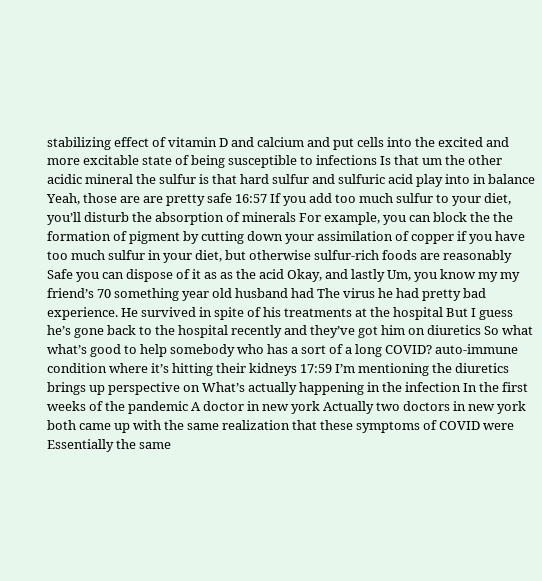stabilizing effect of vitamin D and calcium and put cells into the excited and more excitable state of being susceptible to infections Is that um the other acidic mineral the sulfur is that hard sulfur and sulfuric acid play into in balance Yeah, those are are pretty safe 16:57 If you add too much sulfur to your diet, you’ll disturb the absorption of minerals For example, you can block the the formation of pigment by cutting down your assimilation of copper if you have too much sulfur in your diet, but otherwise sulfur-rich foods are reasonably Safe you can dispose of it as as the acid Okay, and lastly Um, you know my my friend’s 70 something year old husband had The virus he had pretty bad experience. He survived in spite of his treatments at the hospital But I guess he’s gone back to the hospital recently and they’ve got him on diuretics So what what’s good to help somebody who has a sort of a long COVID? auto-immune condition where it’s hitting their kidneys 17:59 I’m mentioning the diuretics brings up perspective on What’s actually happening in the infection In the first weeks of the pandemic A doctor in new york Actually two doctors in new york both came up with the same realization that these symptoms of COVID were Essentially the same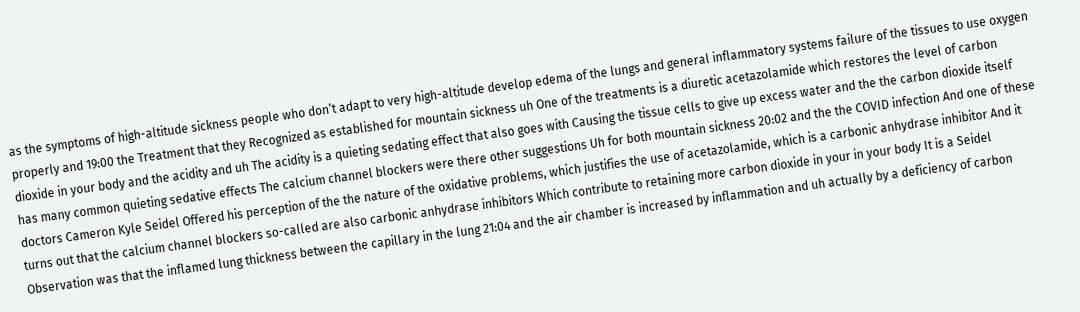as the symptoms of high-altitude sickness people who don’t adapt to very high-altitude develop edema of the lungs and general inflammatory systems failure of the tissues to use oxygen properly and 19:00 the Treatment that they Recognized as established for mountain sickness uh One of the treatments is a diuretic acetazolamide which restores the level of carbon dioxide in your body and the acidity and uh The acidity is a quieting sedating effect that also goes with Causing the tissue cells to give up excess water and the the carbon dioxide itself has many common quieting sedative effects The calcium channel blockers were there other suggestions Uh for both mountain sickness 20:02 and the the COVID infection And one of these doctors Cameron Kyle Seidel Offered his perception of the the nature of the oxidative problems, which justifies the use of acetazolamide, which is a carbonic anhydrase inhibitor And it turns out that the calcium channel blockers so-called are also carbonic anhydrase inhibitors Which contribute to retaining more carbon dioxide in your in your body It is a Seidel Observation was that the inflamed lung thickness between the capillary in the lung 21:04 and the air chamber is increased by inflammation and uh actually by a deficiency of carbon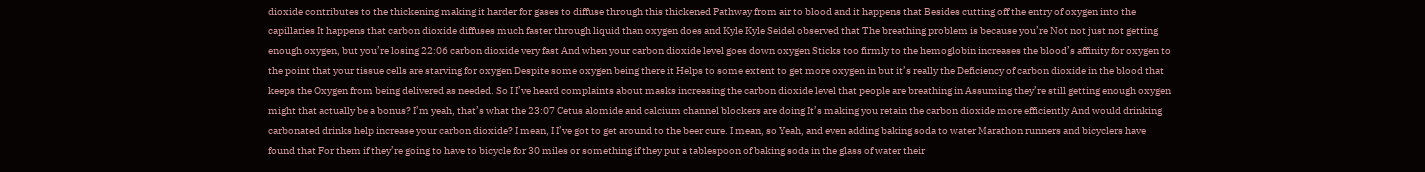dioxide contributes to the thickening making it harder for gases to diffuse through this thickened Pathway from air to blood and it happens that Besides cutting off the entry of oxygen into the capillaries It happens that carbon dioxide diffuses much faster through liquid than oxygen does and Kyle Kyle Seidel observed that The breathing problem is because you’re Not not just not getting enough oxygen, but you’re losing 22:06 carbon dioxide very fast And when your carbon dioxide level goes down oxygen Sticks too firmly to the hemoglobin increases the blood’s affinity for oxygen to the point that your tissue cells are starving for oxygen Despite some oxygen being there it Helps to some extent to get more oxygen in but it’s really the Deficiency of carbon dioxide in the blood that keeps the Oxygen from being delivered as needed. So I I’ve heard complaints about masks increasing the carbon dioxide level that people are breathing in Assuming they’re still getting enough oxygen might that actually be a bonus? I’m yeah, that’s what the 23:07 Cetus alomide and calcium channel blockers are doing It’s making you retain the carbon dioxide more efficiently And would drinking carbonated drinks help increase your carbon dioxide? I mean, I I’ve got to get around to the beer cure. I mean, so Yeah, and even adding baking soda to water Marathon runners and bicyclers have found that For them if they’re going to have to bicycle for 30 miles or something if they put a tablespoon of baking soda in the glass of water their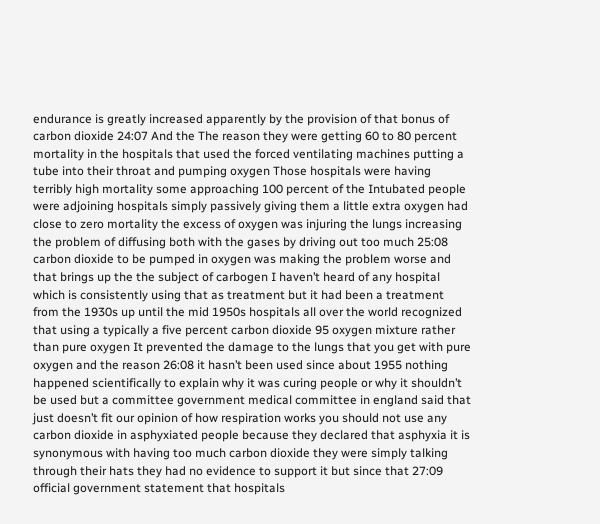endurance is greatly increased apparently by the provision of that bonus of carbon dioxide 24:07 And the The reason they were getting 60 to 80 percent mortality in the hospitals that used the forced ventilating machines putting a tube into their throat and pumping oxygen Those hospitals were having terribly high mortality some approaching 100 percent of the Intubated people were adjoining hospitals simply passively giving them a little extra oxygen had close to zero mortality the excess of oxygen was injuring the lungs increasing the problem of diffusing both with the gases by driving out too much 25:08 carbon dioxide to be pumped in oxygen was making the problem worse and that brings up the the subject of carbogen I haven’t heard of any hospital which is consistently using that as treatment but it had been a treatment from the 1930s up until the mid 1950s hospitals all over the world recognized that using a typically a five percent carbon dioxide 95 oxygen mixture rather than pure oxygen It prevented the damage to the lungs that you get with pure oxygen and the reason 26:08 it hasn’t been used since about 1955 nothing happened scientifically to explain why it was curing people or why it shouldn’t be used but a committee government medical committee in england said that just doesn’t fit our opinion of how respiration works you should not use any carbon dioxide in asphyxiated people because they declared that asphyxia it is synonymous with having too much carbon dioxide they were simply talking through their hats they had no evidence to support it but since that 27:09 official government statement that hospitals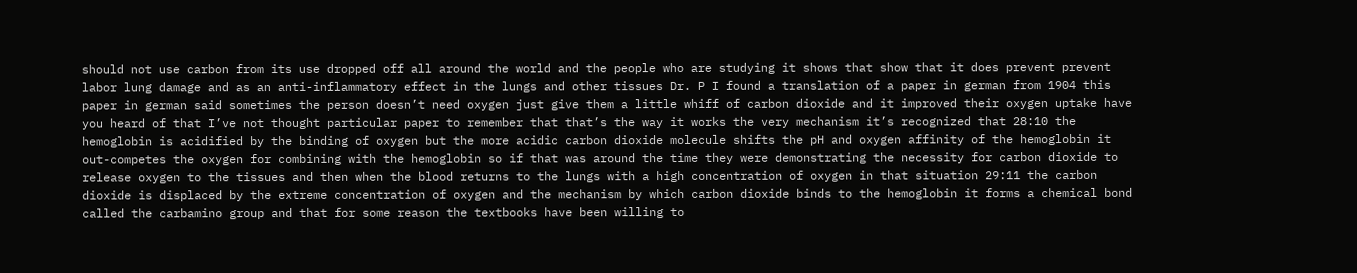should not use carbon from its use dropped off all around the world and the people who are studying it shows that show that it does prevent prevent labor lung damage and as an anti-inflammatory effect in the lungs and other tissues Dr. P I found a translation of a paper in german from 1904 this paper in german said sometimes the person doesn’t need oxygen just give them a little whiff of carbon dioxide and it improved their oxygen uptake have you heard of that I’ve not thought particular paper to remember that that’s the way it works the very mechanism it’s recognized that 28:10 the hemoglobin is acidified by the binding of oxygen but the more acidic carbon dioxide molecule shifts the pH and oxygen affinity of the hemoglobin it out-competes the oxygen for combining with the hemoglobin so if that was around the time they were demonstrating the necessity for carbon dioxide to release oxygen to the tissues and then when the blood returns to the lungs with a high concentration of oxygen in that situation 29:11 the carbon dioxide is displaced by the extreme concentration of oxygen and the mechanism by which carbon dioxide binds to the hemoglobin it forms a chemical bond called the carbamino group and that for some reason the textbooks have been willing to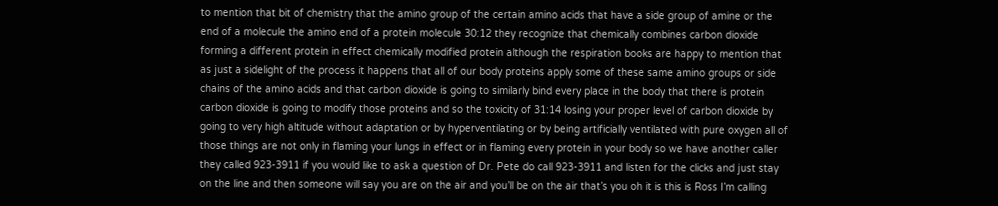to mention that bit of chemistry that the amino group of the certain amino acids that have a side group of amine or the end of a molecule the amino end of a protein molecule 30:12 they recognize that chemically combines carbon dioxide forming a different protein in effect chemically modified protein although the respiration books are happy to mention that as just a sidelight of the process it happens that all of our body proteins apply some of these same amino groups or side chains of the amino acids and that carbon dioxide is going to similarly bind every place in the body that there is protein carbon dioxide is going to modify those proteins and so the toxicity of 31:14 losing your proper level of carbon dioxide by going to very high altitude without adaptation or by hyperventilating or by being artificially ventilated with pure oxygen all of those things are not only in flaming your lungs in effect or in flaming every protein in your body so we have another caller they called 923-3911 if you would like to ask a question of Dr. Pete do call 923-3911 and listen for the clicks and just stay on the line and then someone will say you are on the air and you’ll be on the air that’s you oh it is this is Ross I’m calling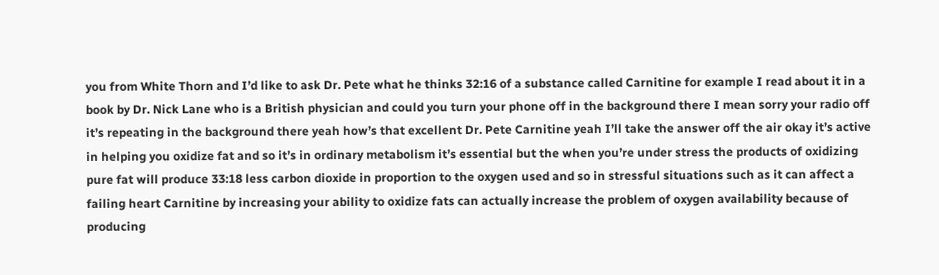you from White Thorn and I’d like to ask Dr. Pete what he thinks 32:16 of a substance called Carnitine for example I read about it in a book by Dr. Nick Lane who is a British physician and could you turn your phone off in the background there I mean sorry your radio off it’s repeating in the background there yeah how’s that excellent Dr. Pete Carnitine yeah I’ll take the answer off the air okay it’s active in helping you oxidize fat and so it’s in ordinary metabolism it’s essential but the when you’re under stress the products of oxidizing pure fat will produce 33:18 less carbon dioxide in proportion to the oxygen used and so in stressful situations such as it can affect a failing heart Carnitine by increasing your ability to oxidize fats can actually increase the problem of oxygen availability because of producing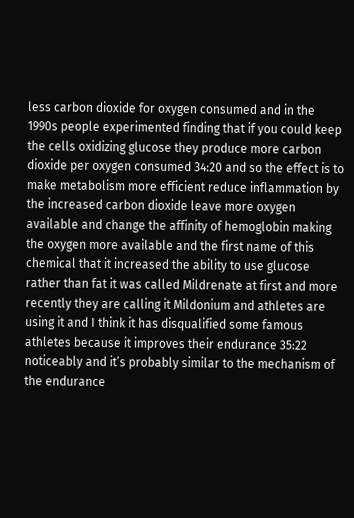less carbon dioxide for oxygen consumed and in the 1990s people experimented finding that if you could keep the cells oxidizing glucose they produce more carbon dioxide per oxygen consumed 34:20 and so the effect is to make metabolism more efficient reduce inflammation by the increased carbon dioxide leave more oxygen available and change the affinity of hemoglobin making the oxygen more available and the first name of this chemical that it increased the ability to use glucose rather than fat it was called Mildrenate at first and more recently they are calling it Mildonium and athletes are using it and I think it has disqualified some famous athletes because it improves their endurance 35:22 noticeably and it’s probably similar to the mechanism of the endurance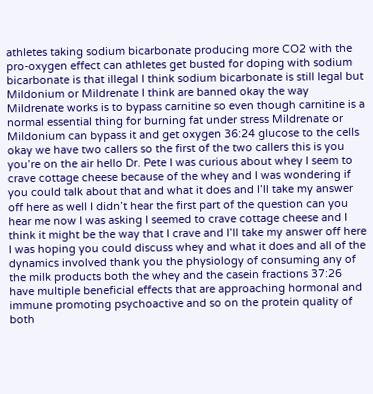athletes taking sodium bicarbonate producing more CO2 with the pro-oxygen effect can athletes get busted for doping with sodium bicarbonate is that illegal I think sodium bicarbonate is still legal but Mildonium or Mildrenate I think are banned okay the way Mildrenate works is to bypass carnitine so even though carnitine is a normal essential thing for burning fat under stress Mildrenate or Mildonium can bypass it and get oxygen 36:24 glucose to the cells okay we have two callers so the first of the two callers this is you you’re on the air hello Dr. Pete I was curious about whey I seem to crave cottage cheese because of the whey and I was wondering if you could talk about that and what it does and I’ll take my answer off here as well I didn’t hear the first part of the question can you hear me now I was asking I seemed to crave cottage cheese and I think it might be the way that I crave and I’ll take my answer off here I was hoping you could discuss whey and what it does and all of the dynamics involved thank you the physiology of consuming any of the milk products both the whey and the casein fractions 37:26 have multiple beneficial effects that are approaching hormonal and immune promoting psychoactive and so on the protein quality of both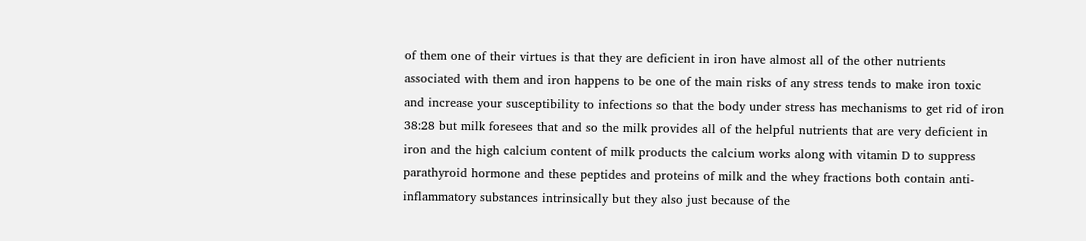of them one of their virtues is that they are deficient in iron have almost all of the other nutrients associated with them and iron happens to be one of the main risks of any stress tends to make iron toxic and increase your susceptibility to infections so that the body under stress has mechanisms to get rid of iron 38:28 but milk foresees that and so the milk provides all of the helpful nutrients that are very deficient in iron and the high calcium content of milk products the calcium works along with vitamin D to suppress parathyroid hormone and these peptides and proteins of milk and the whey fractions both contain anti-inflammatory substances intrinsically but they also just because of the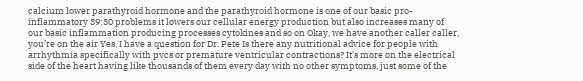calcium lower parathyroid hormone and the parathyroid hormone is one of our basic pro-inflammatory 39:30 problems it lowers our cellular energy production but also increases many of our basic inflammation producing processes cytokines and so on Okay, we have another caller caller, you’re on the air Yes, I have a question for Dr. Pete Is there any nutritional advice for people with arrhythmia specifically with pvcs or premature ventricular contractions? It’s more on the electrical side of the heart having like thousands of them every day with no other symptoms, just some of the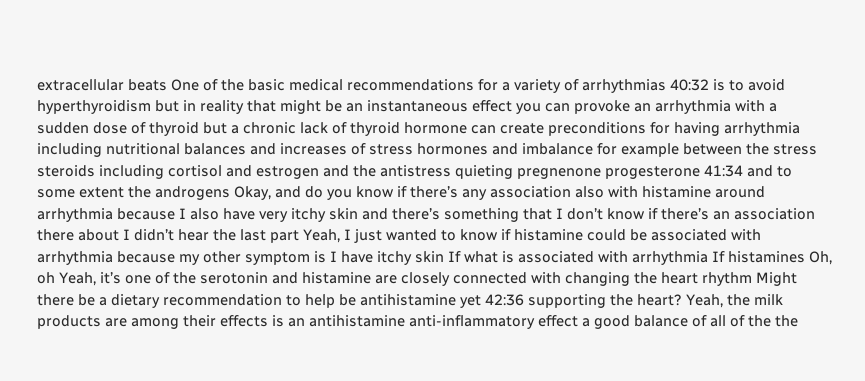extracellular beats One of the basic medical recommendations for a variety of arrhythmias 40:32 is to avoid hyperthyroidism but in reality that might be an instantaneous effect you can provoke an arrhythmia with a sudden dose of thyroid but a chronic lack of thyroid hormone can create preconditions for having arrhythmia including nutritional balances and increases of stress hormones and imbalance for example between the stress steroids including cortisol and estrogen and the antistress quieting pregnenone progesterone 41:34 and to some extent the androgens Okay, and do you know if there’s any association also with histamine around arrhythmia because I also have very itchy skin and there’s something that I don’t know if there’s an association there about I didn’t hear the last part Yeah, I just wanted to know if histamine could be associated with arrhythmia because my other symptom is I have itchy skin If what is associated with arrhythmia If histamines Oh, oh Yeah, it’s one of the serotonin and histamine are closely connected with changing the heart rhythm Might there be a dietary recommendation to help be antihistamine yet 42:36 supporting the heart? Yeah, the milk products are among their effects is an antihistamine anti-inflammatory effect a good balance of all of the the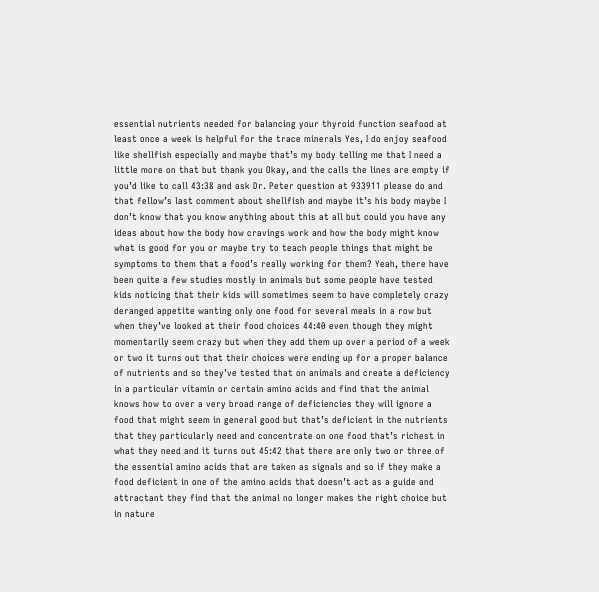essential nutrients needed for balancing your thyroid function seafood at least once a week is helpful for the trace minerals Yes, I do enjoy seafood like shellfish especially and maybe that’s my body telling me that I need a little more on that but thank you Okay, and the calls the lines are empty if you’d like to call 43:38 and ask Dr. Peter question at 933911 please do and that fellow’s last comment about shellfish and maybe it’s his body maybe I don’t know that you know anything about this at all but could you have any ideas about how the body how cravings work and how the body might know what is good for you or maybe try to teach people things that might be symptoms to them that a food’s really working for them? Yeah, there have been quite a few studies mostly in animals but some people have tested kids noticing that their kids will sometimes seem to have completely crazy deranged appetite wanting only one food for several meals in a row but when they’ve looked at their food choices 44:40 even though they might momentarily seem crazy but when they add them up over a period of a week or two it turns out that their choices were ending up for a proper balance of nutrients and so they’ve tested that on animals and create a deficiency in a particular vitamin or certain amino acids and find that the animal knows how to over a very broad range of deficiencies they will ignore a food that might seem in general good but that’s deficient in the nutrients that they particularly need and concentrate on one food that’s richest in what they need and it turns out 45:42 that there are only two or three of the essential amino acids that are taken as signals and so if they make a food deficient in one of the amino acids that doesn’t act as a guide and attractant they find that the animal no longer makes the right choice but in nature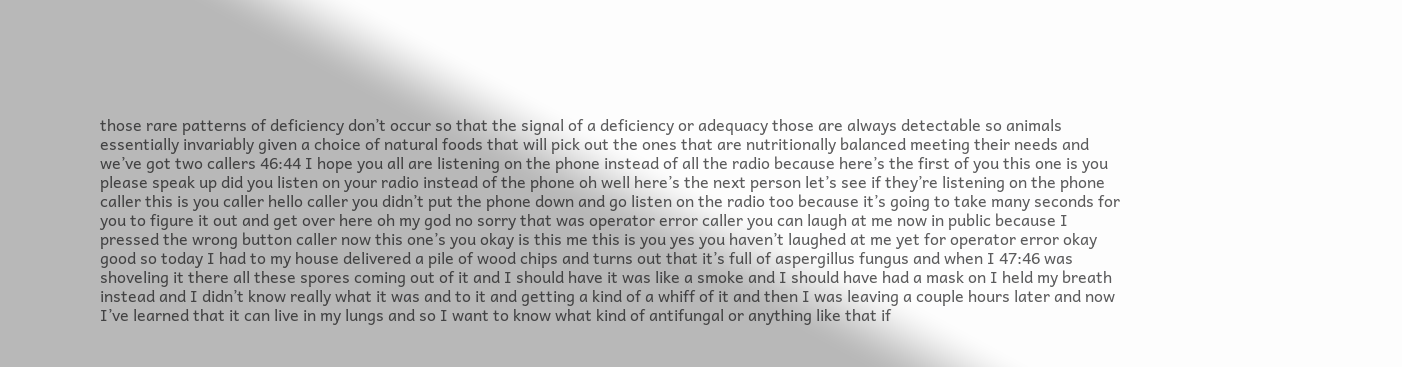those rare patterns of deficiency don’t occur so that the signal of a deficiency or adequacy those are always detectable so animals essentially invariably given a choice of natural foods that will pick out the ones that are nutritionally balanced meeting their needs and we’ve got two callers 46:44 I hope you all are listening on the phone instead of all the radio because here’s the first of you this one is you please speak up did you listen on your radio instead of the phone oh well here’s the next person let’s see if they’re listening on the phone caller this is you caller hello caller you didn’t put the phone down and go listen on the radio too because it’s going to take many seconds for you to figure it out and get over here oh my god no sorry that was operator error caller you can laugh at me now in public because I pressed the wrong button caller now this one’s you okay is this me this is you yes you haven’t laughed at me yet for operator error okay good so today I had to my house delivered a pile of wood chips and turns out that it’s full of aspergillus fungus and when I 47:46 was shoveling it there all these spores coming out of it and I should have it was like a smoke and I should have had a mask on I held my breath instead and I didn’t know really what it was and to it and getting a kind of a whiff of it and then I was leaving a couple hours later and now I’ve learned that it can live in my lungs and so I want to know what kind of antifungal or anything like that if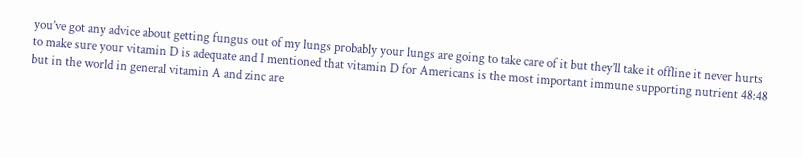you’ve got any advice about getting fungus out of my lungs probably your lungs are going to take care of it but they’ll take it offline it never hurts to make sure your vitamin D is adequate and I mentioned that vitamin D for Americans is the most important immune supporting nutrient 48:48 but in the world in general vitamin A and zinc are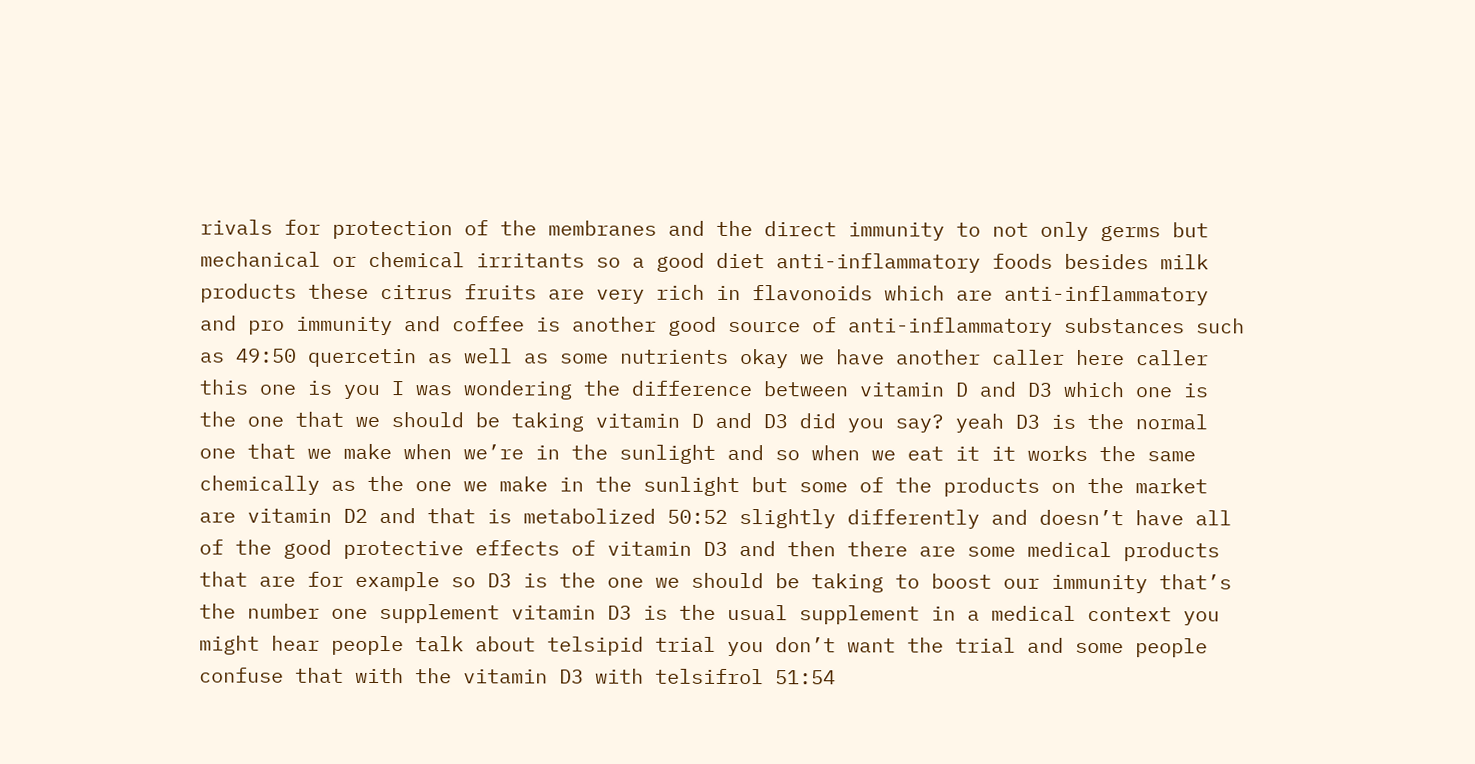rivals for protection of the membranes and the direct immunity to not only germs but mechanical or chemical irritants so a good diet anti-inflammatory foods besides milk products these citrus fruits are very rich in flavonoids which are anti-inflammatory and pro immunity and coffee is another good source of anti-inflammatory substances such as 49:50 quercetin as well as some nutrients okay we have another caller here caller this one is you I was wondering the difference between vitamin D and D3 which one is the one that we should be taking vitamin D and D3 did you say? yeah D3 is the normal one that we make when we’re in the sunlight and so when we eat it it works the same chemically as the one we make in the sunlight but some of the products on the market are vitamin D2 and that is metabolized 50:52 slightly differently and doesn’t have all of the good protective effects of vitamin D3 and then there are some medical products that are for example so D3 is the one we should be taking to boost our immunity that’s the number one supplement vitamin D3 is the usual supplement in a medical context you might hear people talk about telsipid trial you don’t want the trial and some people confuse that with the vitamin D3 with telsifrol 51:54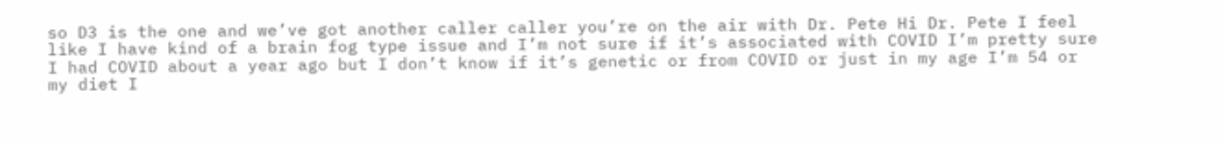so D3 is the one and we’ve got another caller caller you’re on the air with Dr. Pete Hi Dr. Pete I feel like I have kind of a brain fog type issue and I’m not sure if it’s associated with COVID I’m pretty sure I had COVID about a year ago but I don’t know if it’s genetic or from COVID or just in my age I’m 54 or my diet I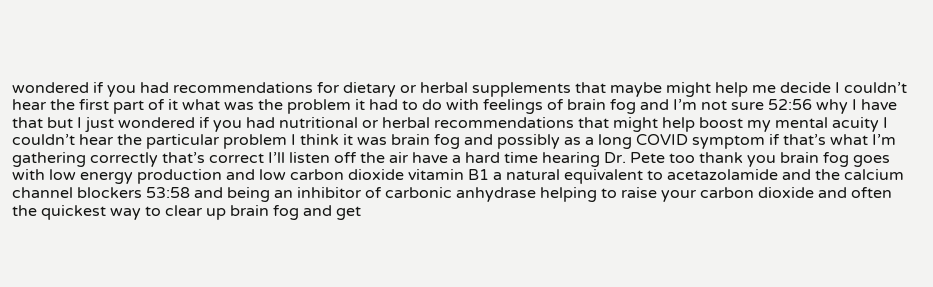wondered if you had recommendations for dietary or herbal supplements that maybe might help me decide I couldn’t hear the first part of it what was the problem it had to do with feelings of brain fog and I’m not sure 52:56 why I have that but I just wondered if you had nutritional or herbal recommendations that might help boost my mental acuity I couldn’t hear the particular problem I think it was brain fog and possibly as a long COVID symptom if that’s what I’m gathering correctly that’s correct I’ll listen off the air have a hard time hearing Dr. Pete too thank you brain fog goes with low energy production and low carbon dioxide vitamin B1 a natural equivalent to acetazolamide and the calcium channel blockers 53:58 and being an inhibitor of carbonic anhydrase helping to raise your carbon dioxide and often the quickest way to clear up brain fog and get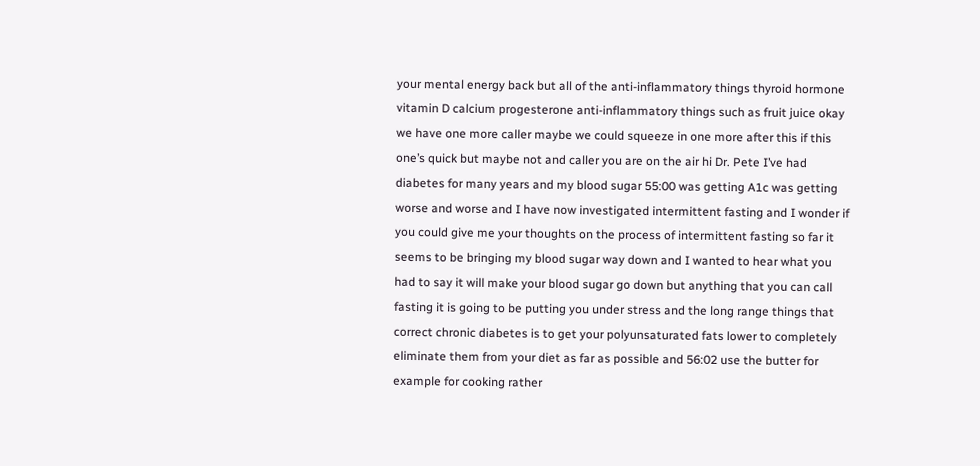your mental energy back but all of the anti-inflammatory things thyroid hormone vitamin D calcium progesterone anti-inflammatory things such as fruit juice okay we have one more caller maybe we could squeeze in one more after this if this one’s quick but maybe not and caller you are on the air hi Dr. Pete I’ve had diabetes for many years and my blood sugar 55:00 was getting A1c was getting worse and worse and I have now investigated intermittent fasting and I wonder if you could give me your thoughts on the process of intermittent fasting so far it seems to be bringing my blood sugar way down and I wanted to hear what you had to say it will make your blood sugar go down but anything that you can call fasting it is going to be putting you under stress and the long range things that correct chronic diabetes is to get your polyunsaturated fats lower to completely eliminate them from your diet as far as possible and 56:02 use the butter for example for cooking rather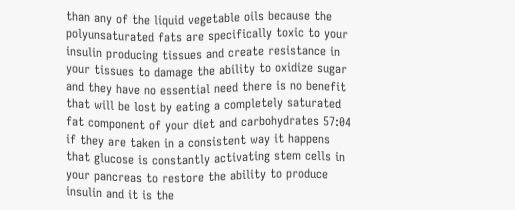than any of the liquid vegetable oils because the polyunsaturated fats are specifically toxic to your insulin producing tissues and create resistance in your tissues to damage the ability to oxidize sugar and they have no essential need there is no benefit that will be lost by eating a completely saturated fat component of your diet and carbohydrates 57:04 if they are taken in a consistent way it happens that glucose is constantly activating stem cells in your pancreas to restore the ability to produce insulin and it is the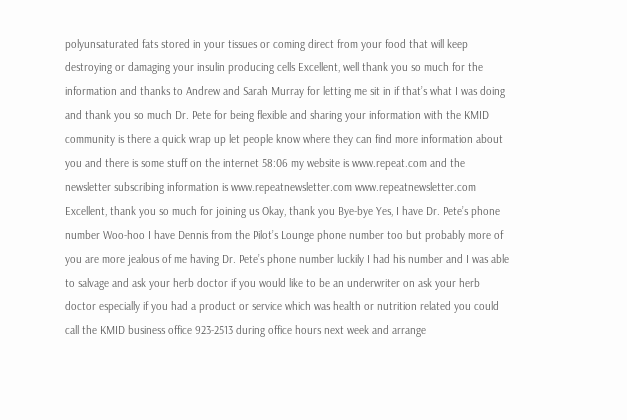polyunsaturated fats stored in your tissues or coming direct from your food that will keep destroying or damaging your insulin producing cells Excellent, well thank you so much for the information and thanks to Andrew and Sarah Murray for letting me sit in if that’s what I was doing and thank you so much Dr. Pete for being flexible and sharing your information with the KMID community is there a quick wrap up let people know where they can find more information about you and there is some stuff on the internet 58:06 my website is www.repeat.com and the newsletter subscribing information is www.repeatnewsletter.com www.repeatnewsletter.com Excellent, thank you so much for joining us Okay, thank you Bye-bye Yes, I have Dr. Pete’s phone number Woo-hoo I have Dennis from the Pilot’s Lounge phone number too but probably more of you are more jealous of me having Dr. Pete’s phone number luckily I had his number and I was able to salvage and ask your herb doctor if you would like to be an underwriter on ask your herb doctor especially if you had a product or service which was health or nutrition related you could call the KMID business office 923-2513 during office hours next week and arrange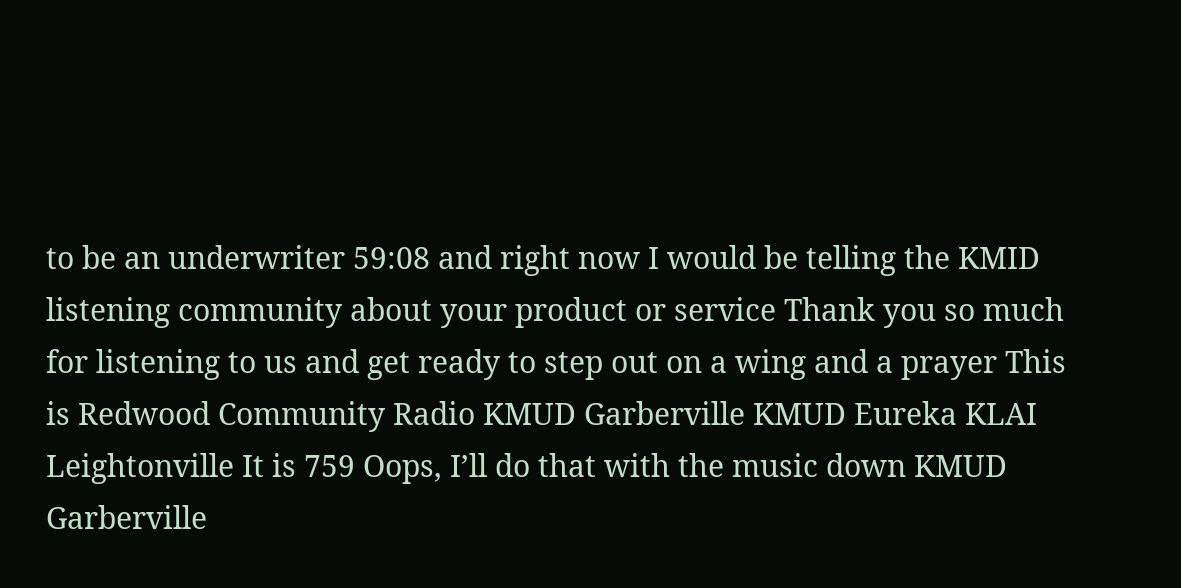to be an underwriter 59:08 and right now I would be telling the KMID listening community about your product or service Thank you so much for listening to us and get ready to step out on a wing and a prayer This is Redwood Community Radio KMUD Garberville KMUD Eureka KLAI Leightonville It is 759 Oops, I’ll do that with the music down KMUD Garberville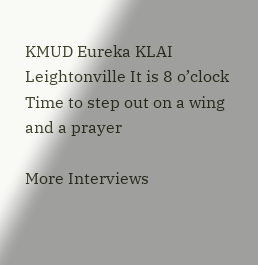KMUD Eureka KLAI Leightonville It is 8 o’clock Time to step out on a wing and a prayer

More Interviews